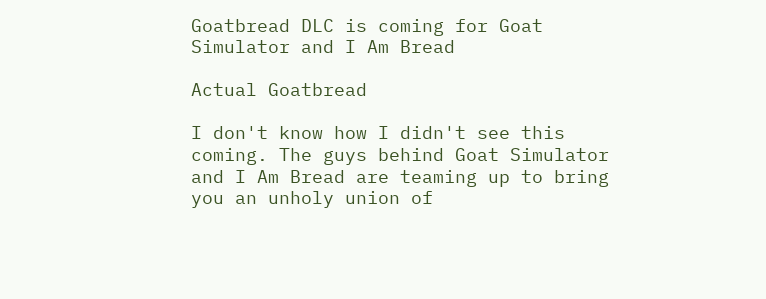Goatbread DLC is coming for Goat Simulator and I Am Bread

Actual Goatbread

I don't know how I didn't see this coming. The guys behind Goat Simulator and I Am Bread are teaming up to bring you an unholy union of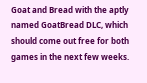Goat and Bread with the aptly named GoatBread DLC, which should come out free for both games in the next few weeks.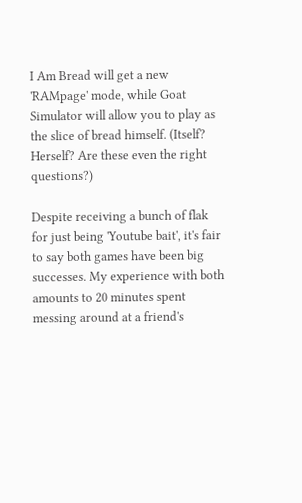I Am Bread will get a new 'RAMpage' mode, while Goat Simulator will allow you to play as the slice of bread himself. (Itself? Herself? Are these even the right questions?)

Despite receiving a bunch of flak for just being 'Youtube bait', it's fair to say both games have been big successes. My experience with both amounts to 20 minutes spent messing around at a friend's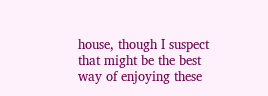house, though I suspect that might be the best way of enjoying these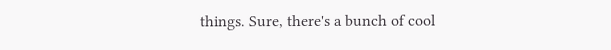things. Sure, there's a bunch of cool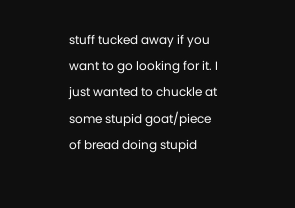stuff tucked away if you want to go looking for it. I just wanted to chuckle at some stupid goat/piece of bread doing stupid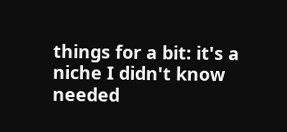things for a bit: it's a niche I didn't know needed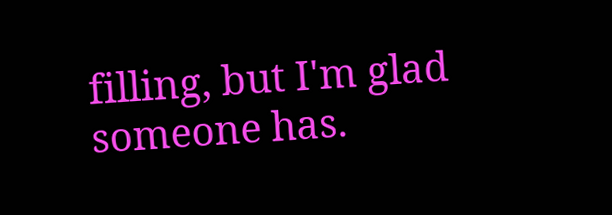filling, but I'm glad someone has.